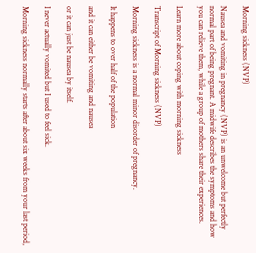Morning sickness (NVP)

Nausea and vomiting in pregnancy (NVP) is an unwelcome but perfectly normal part of being pregnant. A midwife describes the symptoms and how you can relieve them, while a group of mothers share their experiences.

Learn more about coping with morning sickness

Transcript of Morning sickness (NVP)

Morning sickness is a normal minor disorder of pregnancy.

It happens to over half of the population

and it can either be vomiting and nausea

or it can just be nausea by itself.

I never actually vomited but I used to feel sick.

Morning sickness normally starts after about six weeks from your last period,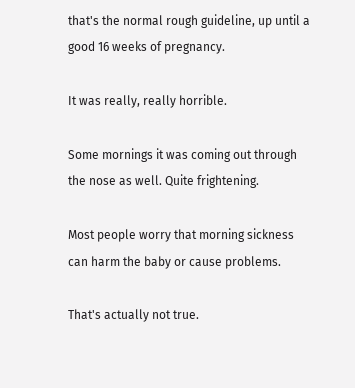that's the normal rough guideline, up until a good 16 weeks of pregnancy.

It was really, really horrible.

Some mornings it was coming out through the nose as well. Quite frightening.

Most people worry that morning sickness can harm the baby or cause problems.

That's actually not true.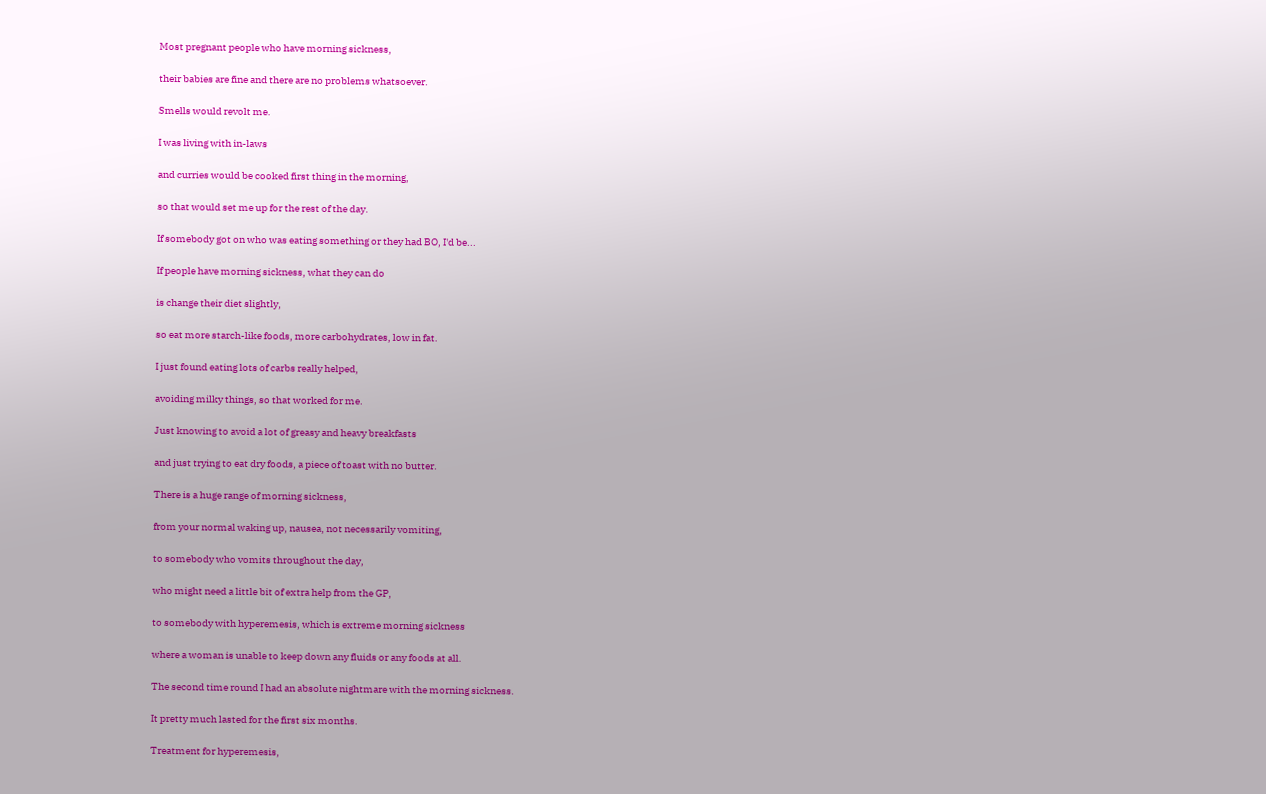Most pregnant people who have morning sickness,

their babies are fine and there are no problems whatsoever.

Smells would revolt me.

I was living with in-laws

and curries would be cooked first thing in the morning,

so that would set me up for the rest of the day.

If somebody got on who was eating something or they had BO, I'd be...

If people have morning sickness, what they can do

is change their diet slightly,

so eat more starch-like foods, more carbohydrates, low in fat.

I just found eating lots of carbs really helped,

avoiding milky things, so that worked for me.

Just knowing to avoid a lot of greasy and heavy breakfasts

and just trying to eat dry foods, a piece of toast with no butter.

There is a huge range of morning sickness,

from your normal waking up, nausea, not necessarily vomiting,

to somebody who vomits throughout the day,

who might need a little bit of extra help from the GP,

to somebody with hyperemesis, which is extreme morning sickness

where a woman is unable to keep down any fluids or any foods at all.

The second time round I had an absolute nightmare with the morning sickness.

It pretty much lasted for the first six months.

Treatment for hyperemesis,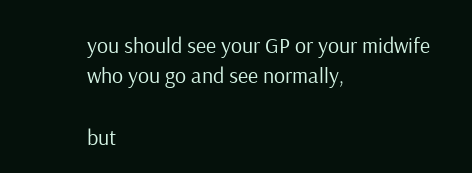you should see your GP or your midwife who you go and see normally,

but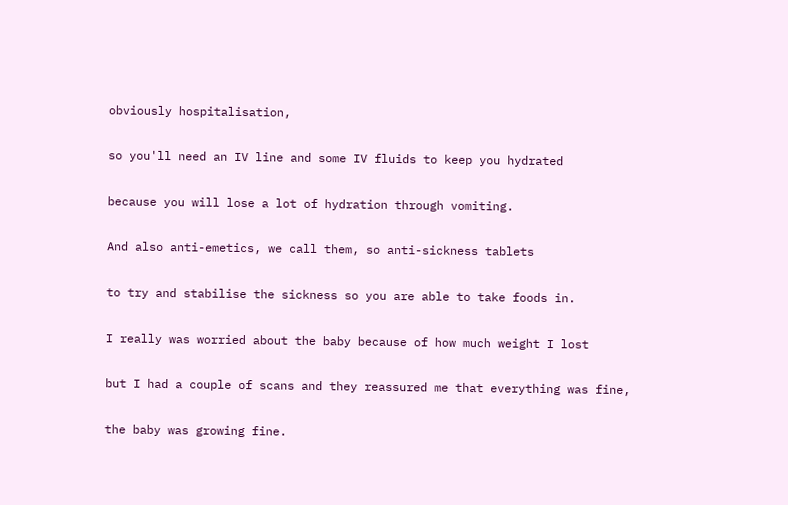obviously hospitalisation,

so you'll need an IV line and some IV fluids to keep you hydrated

because you will lose a lot of hydration through vomiting.

And also anti-emetics, we call them, so anti-sickness tablets

to try and stabilise the sickness so you are able to take foods in.

I really was worried about the baby because of how much weight I lost

but I had a couple of scans and they reassured me that everything was fine,

the baby was growing fine.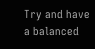Try and have a balanced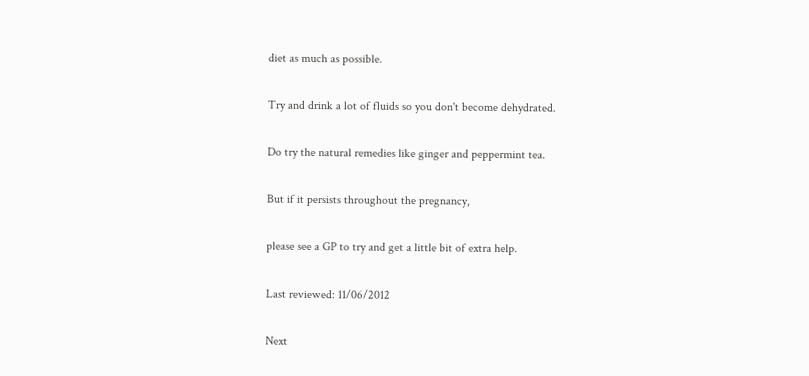diet as much as possible.

Try and drink a lot of fluids so you don't become dehydrated.

Do try the natural remedies like ginger and peppermint tea.

But if it persists throughout the pregnancy,

please see a GP to try and get a little bit of extra help.

Last reviewed: 11/06/2012

Next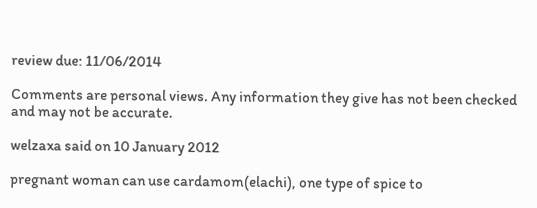review due: 11/06/2014

Comments are personal views. Any information they give has not been checked and may not be accurate.

welzaxa said on 10 January 2012

pregnant woman can use cardamom(elachi), one type of spice to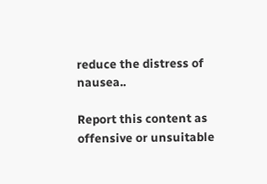reduce the distress of nausea..

Report this content as offensive or unsuitable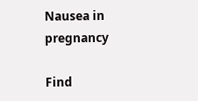Nausea in pregnancy

Find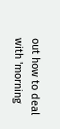out how to deal with 'morning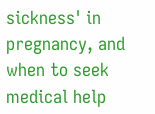sickness' in pregnancy, and when to seek medical help